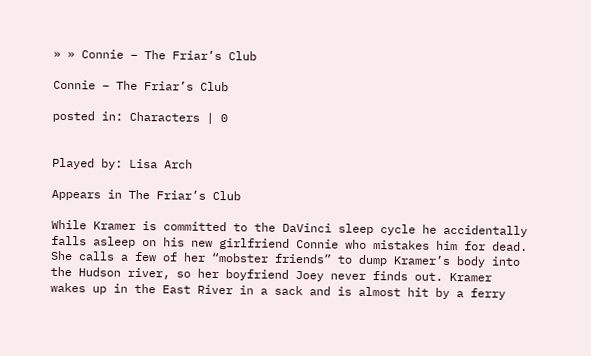» » Connie – The Friar’s Club

Connie – The Friar’s Club

posted in: Characters | 0


Played by: Lisa Arch

Appears in The Friar’s Club

While Kramer is committed to the DaVinci sleep cycle he accidentally falls asleep on his new girlfriend Connie who mistakes him for dead. She calls a few of her “mobster friends” to dump Kramer’s body into the Hudson river, so her boyfriend Joey never finds out. Kramer wakes up in the East River in a sack and is almost hit by a ferry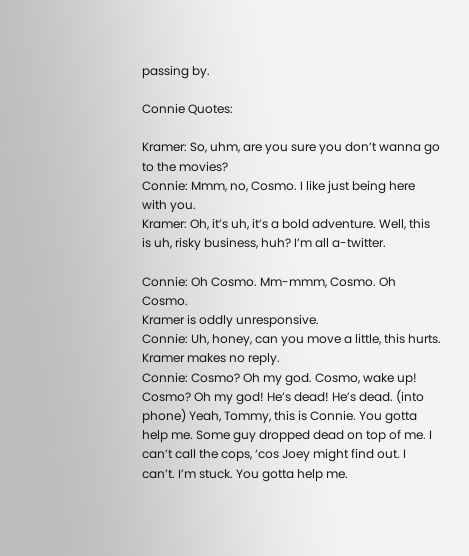passing by.

Connie Quotes:

Kramer: So, uhm, are you sure you don’t wanna go to the movies?
Connie: Mmm, no, Cosmo. I like just being here with you.
Kramer: Oh, it’s uh, it’s a bold adventure. Well, this is uh, risky business, huh? I’m all a-twitter.

Connie: Oh Cosmo. Mm-mmm, Cosmo. Oh Cosmo.
Kramer is oddly unresponsive.
Connie: Uh, honey, can you move a little, this hurts.
Kramer makes no reply.
Connie: Cosmo? Oh my god. Cosmo, wake up! Cosmo? Oh my god! He’s dead! He’s dead. (into phone) Yeah, Tommy, this is Connie. You gotta help me. Some guy dropped dead on top of me. I can’t call the cops, ‘cos Joey might find out. I can’t. I’m stuck. You gotta help me.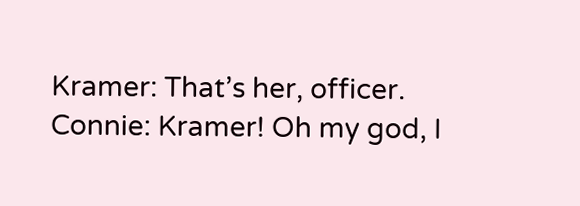Kramer: That’s her, officer.
Connie: Kramer! Oh my god, I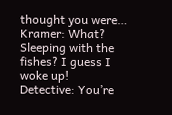thought you were…
Kramer: What? Sleeping with the fishes? I guess I woke up!
Detective: You’re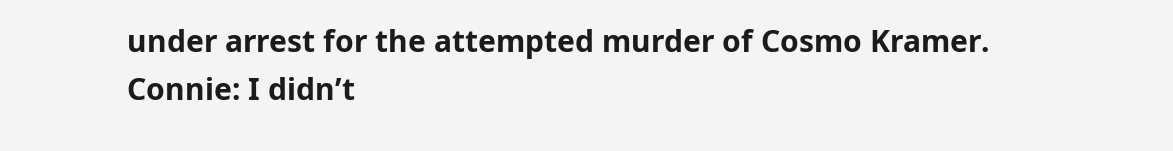under arrest for the attempted murder of Cosmo Kramer.
Connie: I didn’t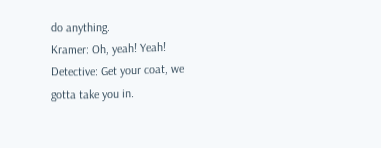do anything.
Kramer: Oh, yeah! Yeah!
Detective: Get your coat, we gotta take you in.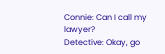Connie: Can I call my lawyer?
Detective: Okay, go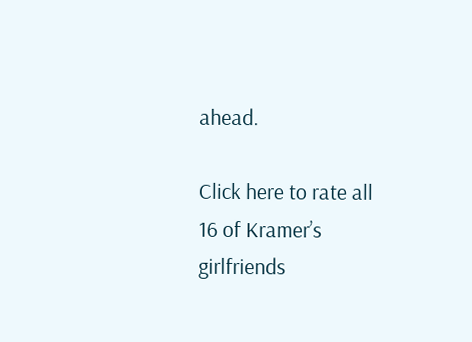ahead.

Click here to rate all 16 of Kramer’s girlfriends